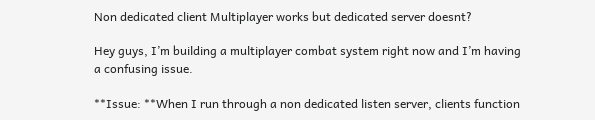Non dedicated client Multiplayer works but dedicated server doesnt?

Hey guys, I’m building a multiplayer combat system right now and I’m having a confusing issue.

**Issue: **When I run through a non dedicated listen server, clients function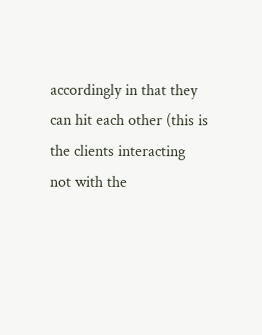accordingly in that they can hit each other (this is the clients interacting not with the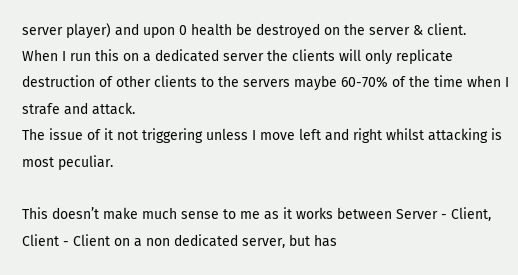server player) and upon 0 health be destroyed on the server & client.
When I run this on a dedicated server the clients will only replicate destruction of other clients to the servers maybe 60-70% of the time when I strafe and attack.
The issue of it not triggering unless I move left and right whilst attacking is most peculiar.

This doesn’t make much sense to me as it works between Server - Client, Client - Client on a non dedicated server, but has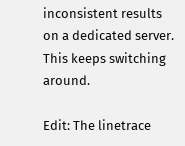inconsistent results on a dedicated server. This keeps switching around.

Edit: The linetrace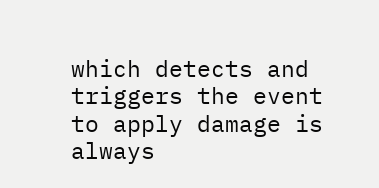which detects and triggers the event to apply damage is always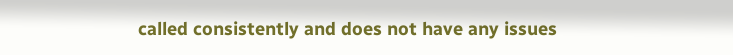called consistently and does not have any issues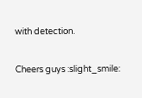with detection.

Cheers guys :slight_smile: